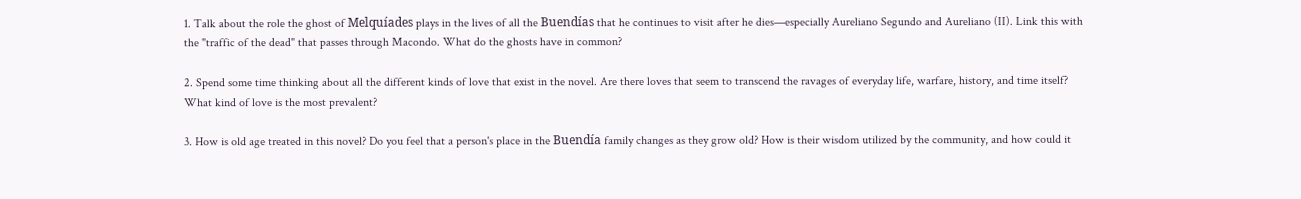1. Talk about the role the ghost of Melquíades plays in the lives of all the Buendías that he continues to visit after he dies—especially Aureliano Segundo and Aureliano (II). Link this with the "traffic of the dead" that passes through Macondo. What do the ghosts have in common?

2. Spend some time thinking about all the different kinds of love that exist in the novel. Are there loves that seem to transcend the ravages of everyday life, warfare, history, and time itself? What kind of love is the most prevalent?

3. How is old age treated in this novel? Do you feel that a person's place in the Buendía family changes as they grow old? How is their wisdom utilized by the community, and how could it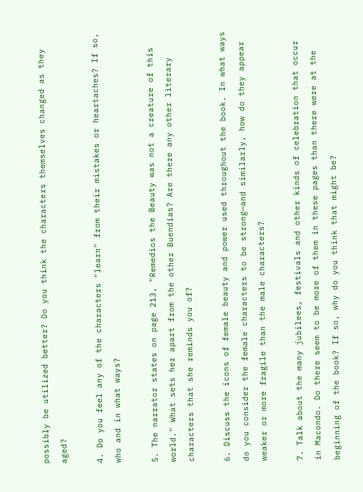possibly be utilized better? Do you think the characters themselves changed as they aged?

4. Do you feel any of the characters "learn" from their mistakes or heartaches? If so, who and in what ways?

5. The narrator states on page 213, "Remedios the Beauty was not a creature of this world." What sets her apart from the other Buendías? Are there any other literary characters that she reminds you of?

6. Discuss the icons of female beauty and power used throughout the book. In what ways do you consider the female characters to be strong—and similarly, how do they appear weaker or more fragile than the male characters?

7. Talk about the many jubilees, festivals and other kinds of celebration that occur in Macondo. Do there seem to be more of them in these pages than there were at the beginning of the book? If so, why do you think that might be?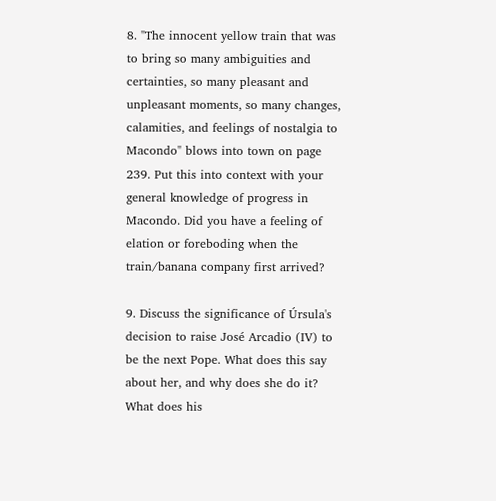8. "The innocent yellow train that was to bring so many ambiguities and certainties, so many pleasant and unpleasant moments, so many changes, calamities, and feelings of nostalgia to Macondo" blows into town on page 239. Put this into context with your general knowledge of progress in Macondo. Did you have a feeling of elation or foreboding when the train/banana company first arrived?

9. Discuss the significance of Úrsula's decision to raise José Arcadio (IV) to be the next Pope. What does this say about her, and why does she do it? What does his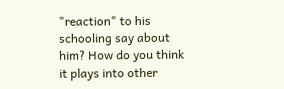"reaction" to his schooling say about him? How do you think it plays into other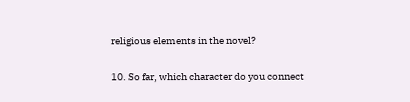religious elements in the novel?

10. So far, which character do you connect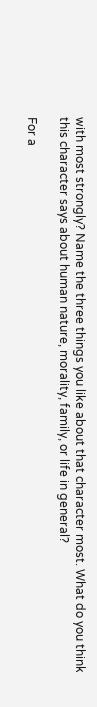with most strongly? Name the three things you like about that character most. What do you think this character says about human nature, morality, family, or life in general?

For a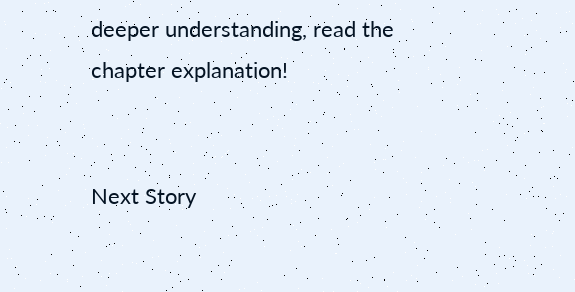deeper understanding, read the chapter explanation!


Next Story